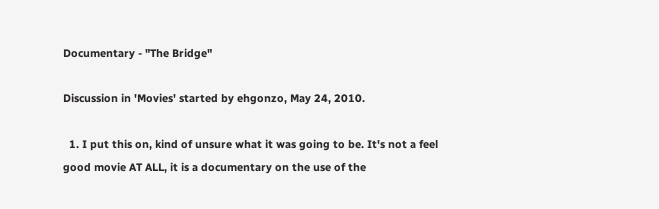Documentary - "The Bridge"

Discussion in 'Movies' started by ehgonzo, May 24, 2010.

  1. I put this on, kind of unsure what it was going to be. It's not a feel good movie AT ALL, it is a documentary on the use of the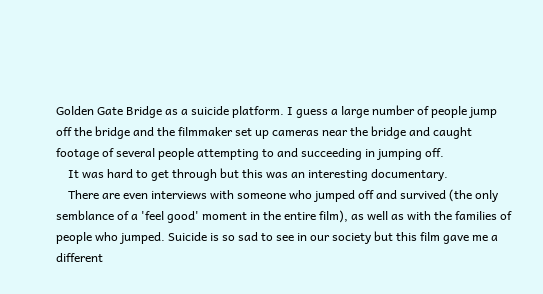Golden Gate Bridge as a suicide platform. I guess a large number of people jump off the bridge and the filmmaker set up cameras near the bridge and caught footage of several people attempting to and succeeding in jumping off.
    It was hard to get through but this was an interesting documentary.
    There are even interviews with someone who jumped off and survived (the only semblance of a 'feel good' moment in the entire film), as well as with the families of people who jumped. Suicide is so sad to see in our society but this film gave me a different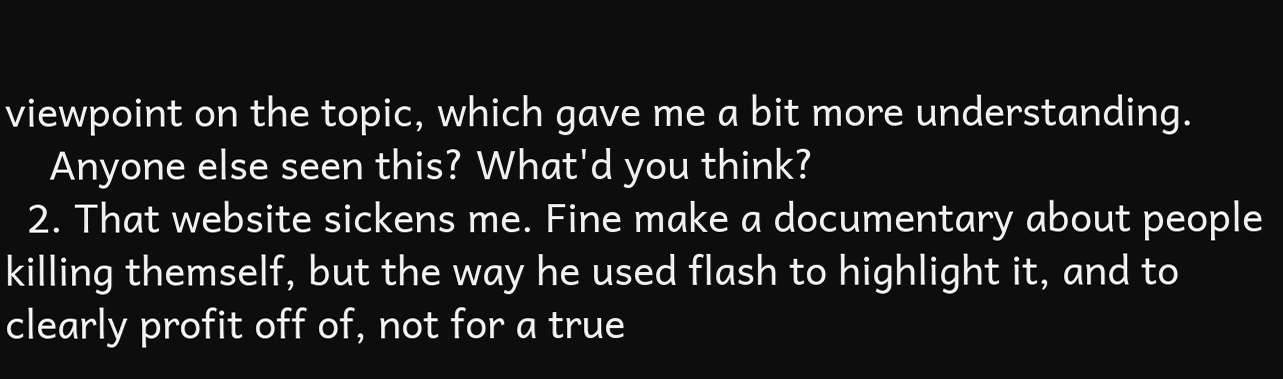viewpoint on the topic, which gave me a bit more understanding.
    Anyone else seen this? What'd you think?
  2. That website sickens me. Fine make a documentary about people killing themself, but the way he used flash to highlight it, and to clearly profit off of, not for a true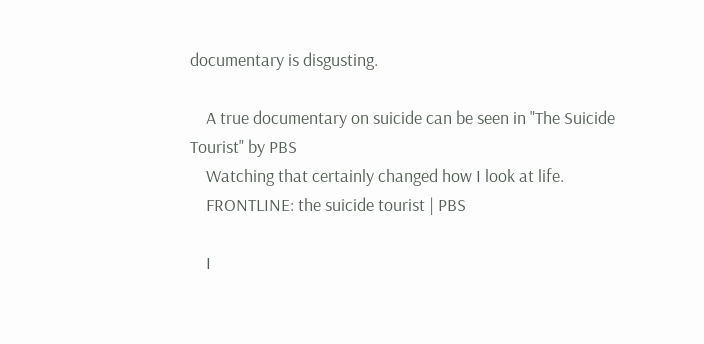documentary is disgusting.

    A true documentary on suicide can be seen in "The Suicide Tourist" by PBS
    Watching that certainly changed how I look at life.
    FRONTLINE: the suicide tourist | PBS

    I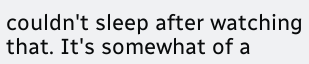couldn't sleep after watching that. It's somewhat of a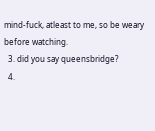mind-fuck, atleast to me, so be weary before watching.
  3. did you say queensbridge?
  4.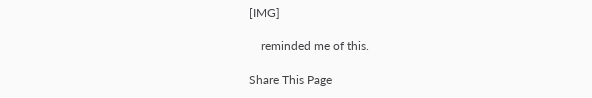[IMG]

    reminded me of this.

Share This Page